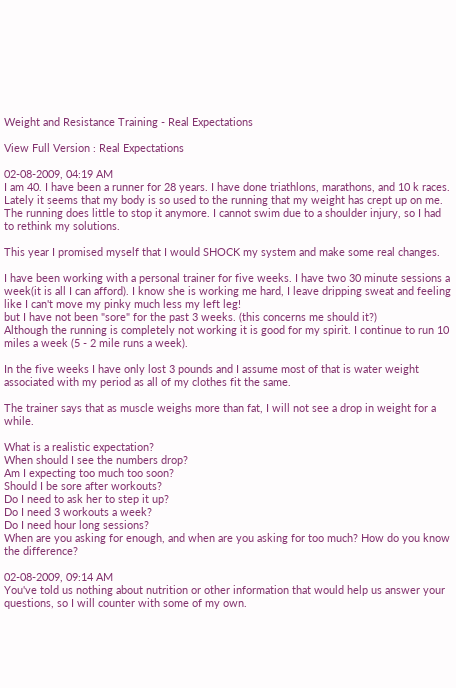Weight and Resistance Training - Real Expectations

View Full Version : Real Expectations

02-08-2009, 04:19 AM
I am 40. I have been a runner for 28 years. I have done triathlons, marathons, and 10 k races. Lately it seems that my body is so used to the running that my weight has crept up on me. The running does little to stop it anymore. I cannot swim due to a shoulder injury, so I had to rethink my solutions.

This year I promised myself that I would SHOCK my system and make some real changes.

I have been working with a personal trainer for five weeks. I have two 30 minute sessions a week(it is all I can afford). I know she is working me hard, I leave dripping sweat and feeling like I can't move my pinky much less my left leg!
but I have not been "sore" for the past 3 weeks. (this concerns me should it?)
Although the running is completely not working it is good for my spirit. I continue to run 10 miles a week (5 - 2 mile runs a week).

In the five weeks I have only lost 3 pounds and I assume most of that is water weight associated with my period as all of my clothes fit the same.

The trainer says that as muscle weighs more than fat, I will not see a drop in weight for a while.

What is a realistic expectation?
When should I see the numbers drop?
Am I expecting too much too soon?
Should I be sore after workouts?
Do I need to ask her to step it up?
Do I need 3 workouts a week?
Do I need hour long sessions?
When are you asking for enough, and when are you asking for too much? How do you know the difference?

02-08-2009, 09:14 AM
You've told us nothing about nutrition or other information that would help us answer your questions, so I will counter with some of my own.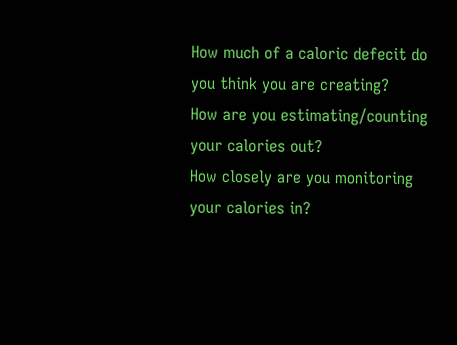How much of a caloric defecit do you think you are creating?
How are you estimating/counting your calories out?
How closely are you monitoring your calories in?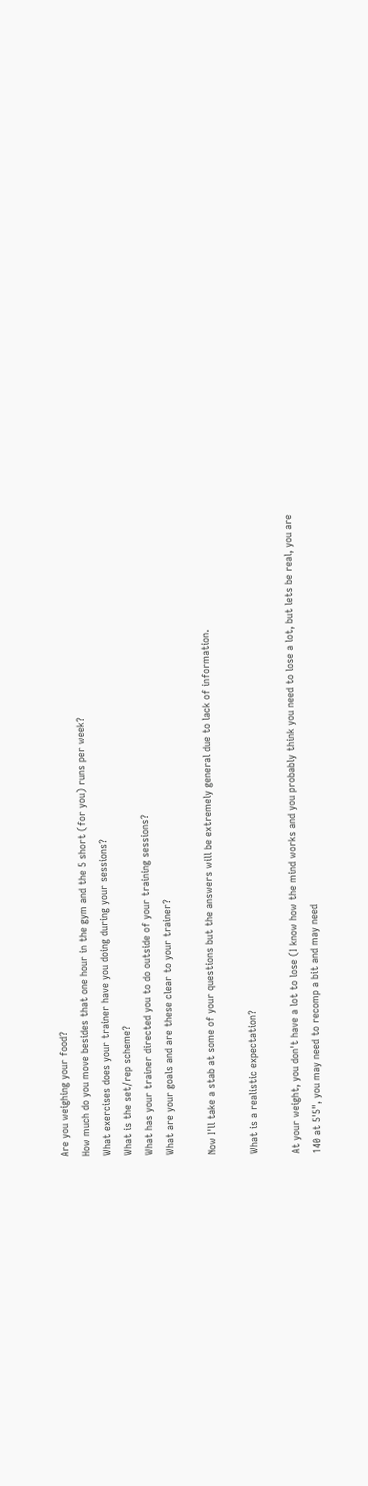Are you weighing your food?
How much do you move besides that one hour in the gym and the 5 short (for you) runs per week?
What exercises does your trainer have you doing during your sessions?
What is the set/rep scheme?
What has your trainer directed you to do outside of your training sessions?
What are your goals and are these clear to your trainer?

Now I'll take a stab at some of your questions but the answers will be extremely general due to lack of information.

What is a realistic expectation?

At your weight, you don't have a lot to lose (I know how the mind works and you probably think you need to lose a lot, but lets be real, you are 140 at 5'5", you may need to recomp a bit and may need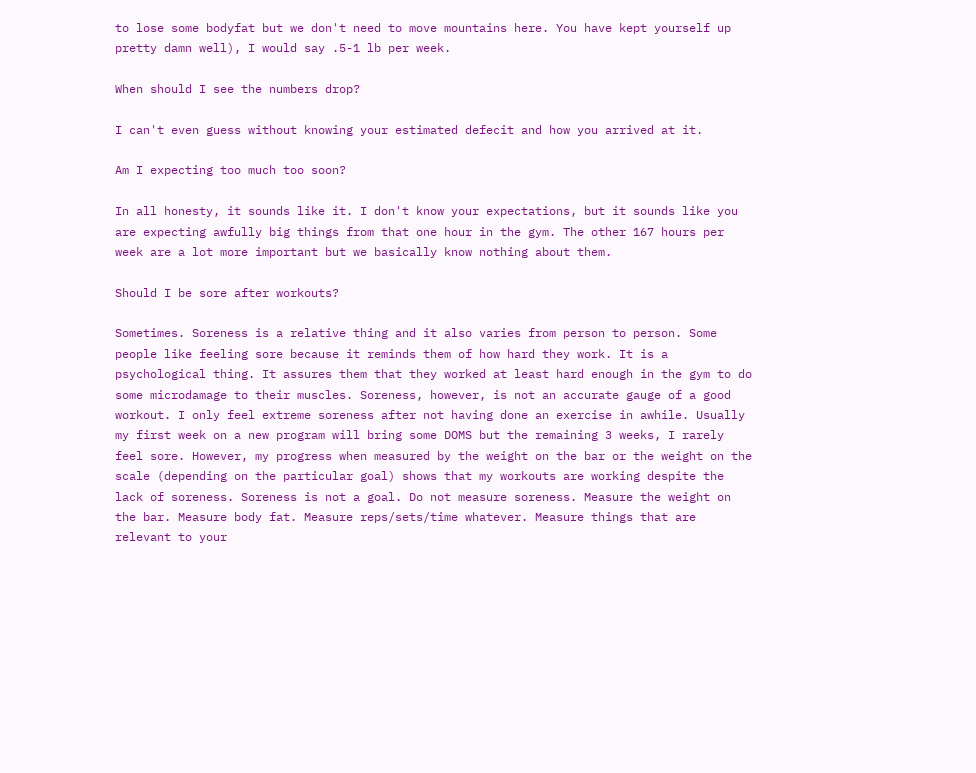to lose some bodyfat but we don't need to move mountains here. You have kept yourself up pretty damn well), I would say .5-1 lb per week.

When should I see the numbers drop?

I can't even guess without knowing your estimated defecit and how you arrived at it.

Am I expecting too much too soon?

In all honesty, it sounds like it. I don't know your expectations, but it sounds like you are expecting awfully big things from that one hour in the gym. The other 167 hours per week are a lot more important but we basically know nothing about them.

Should I be sore after workouts?

Sometimes. Soreness is a relative thing and it also varies from person to person. Some people like feeling sore because it reminds them of how hard they work. It is a psychological thing. It assures them that they worked at least hard enough in the gym to do some microdamage to their muscles. Soreness, however, is not an accurate gauge of a good workout. I only feel extreme soreness after not having done an exercise in awhile. Usually my first week on a new program will bring some DOMS but the remaining 3 weeks, I rarely feel sore. However, my progress when measured by the weight on the bar or the weight on the scale (depending on the particular goal) shows that my workouts are working despite the lack of soreness. Soreness is not a goal. Do not measure soreness. Measure the weight on the bar. Measure body fat. Measure reps/sets/time whatever. Measure things that are relevant to your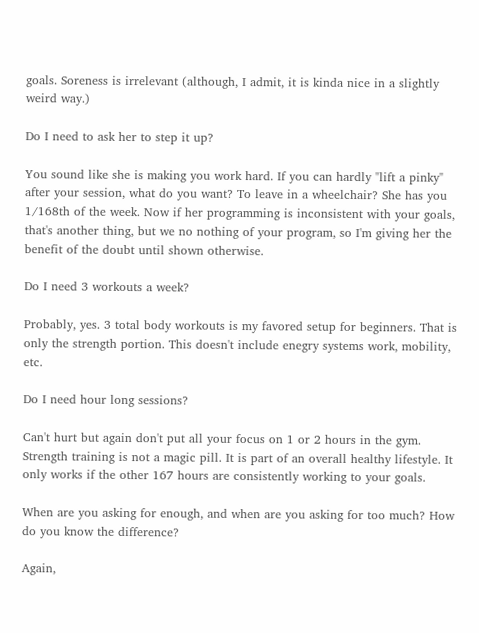goals. Soreness is irrelevant (although, I admit, it is kinda nice in a slightly weird way.)

Do I need to ask her to step it up?

You sound like she is making you work hard. If you can hardly "lift a pinky" after your session, what do you want? To leave in a wheelchair? She has you 1/168th of the week. Now if her programming is inconsistent with your goals, that's another thing, but we no nothing of your program, so I'm giving her the benefit of the doubt until shown otherwise.

Do I need 3 workouts a week?

Probably, yes. 3 total body workouts is my favored setup for beginners. That is only the strength portion. This doesn't include enegry systems work, mobility, etc.

Do I need hour long sessions?

Can't hurt but again don't put all your focus on 1 or 2 hours in the gym. Strength training is not a magic pill. It is part of an overall healthy lifestyle. It only works if the other 167 hours are consistently working to your goals.

When are you asking for enough, and when are you asking for too much? How do you know the difference?

Again,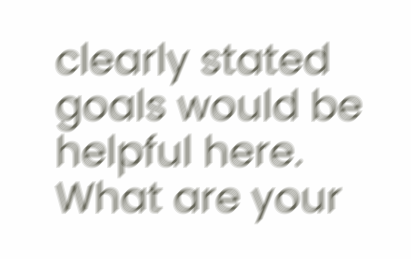clearly stated goals would be helpful here. What are your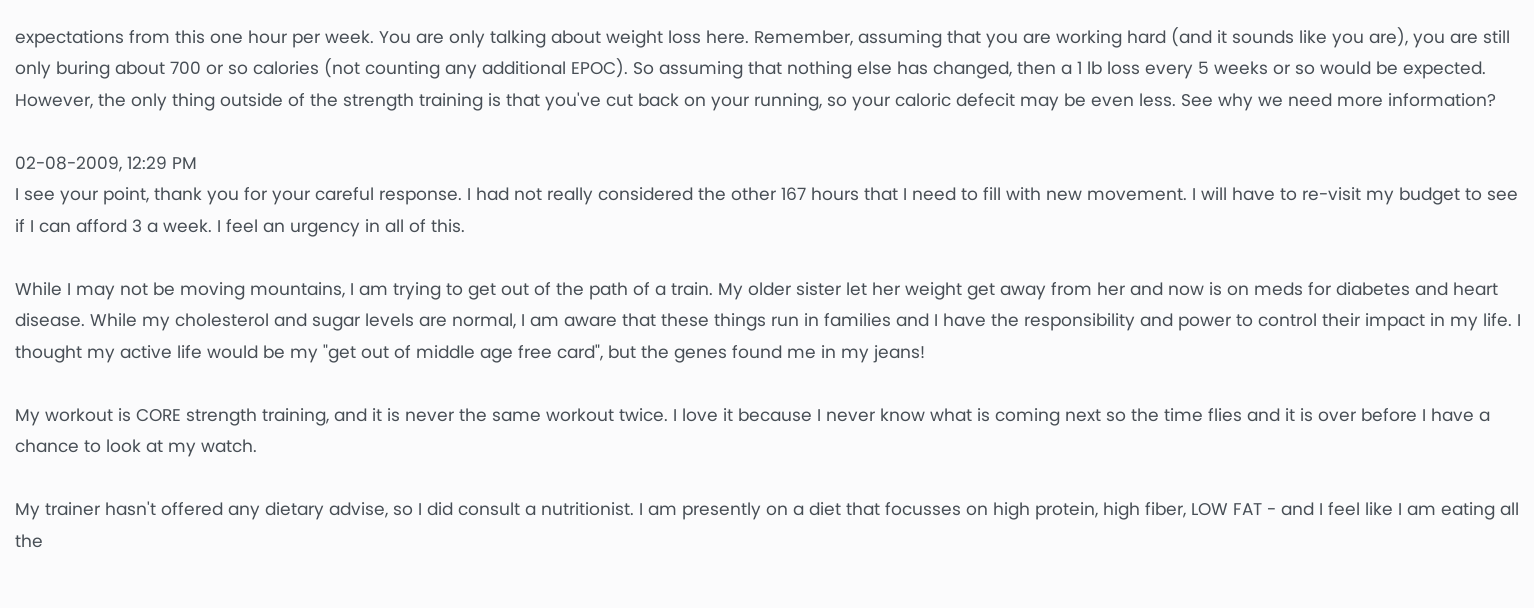expectations from this one hour per week. You are only talking about weight loss here. Remember, assuming that you are working hard (and it sounds like you are), you are still only buring about 700 or so calories (not counting any additional EPOC). So assuming that nothing else has changed, then a 1 lb loss every 5 weeks or so would be expected. However, the only thing outside of the strength training is that you've cut back on your running, so your caloric defecit may be even less. See why we need more information?

02-08-2009, 12:29 PM
I see your point, thank you for your careful response. I had not really considered the other 167 hours that I need to fill with new movement. I will have to re-visit my budget to see if I can afford 3 a week. I feel an urgency in all of this.

While I may not be moving mountains, I am trying to get out of the path of a train. My older sister let her weight get away from her and now is on meds for diabetes and heart disease. While my cholesterol and sugar levels are normal, I am aware that these things run in families and I have the responsibility and power to control their impact in my life. I thought my active life would be my "get out of middle age free card", but the genes found me in my jeans!

My workout is CORE strength training, and it is never the same workout twice. I love it because I never know what is coming next so the time flies and it is over before I have a chance to look at my watch.

My trainer hasn't offered any dietary advise, so I did consult a nutritionist. I am presently on a diet that focusses on high protein, high fiber, LOW FAT - and I feel like I am eating all the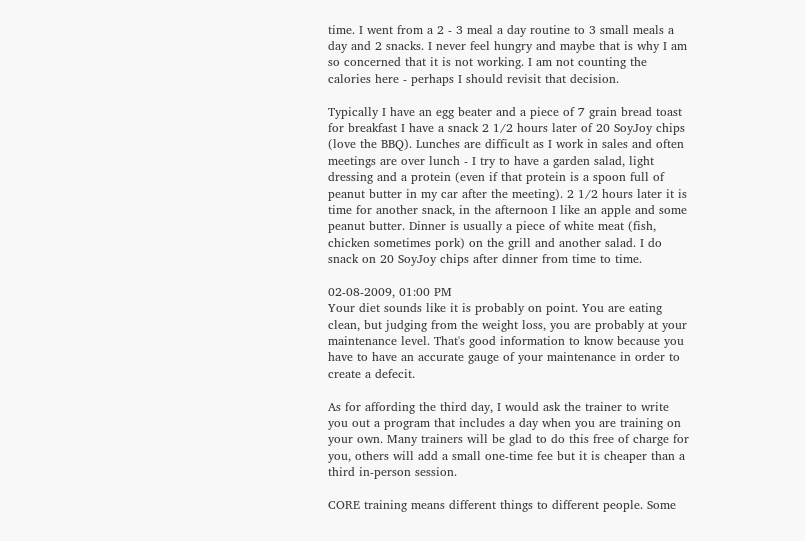time. I went from a 2 - 3 meal a day routine to 3 small meals a day and 2 snacks. I never feel hungry and maybe that is why I am so concerned that it is not working. I am not counting the calories here - perhaps I should revisit that decision.

Typically I have an egg beater and a piece of 7 grain bread toast for breakfast I have a snack 2 1/2 hours later of 20 SoyJoy chips (love the BBQ). Lunches are difficult as I work in sales and often meetings are over lunch - I try to have a garden salad, light dressing and a protein (even if that protein is a spoon full of peanut butter in my car after the meeting). 2 1/2 hours later it is time for another snack, in the afternoon I like an apple and some peanut butter. Dinner is usually a piece of white meat (fish, chicken sometimes pork) on the grill and another salad. I do snack on 20 SoyJoy chips after dinner from time to time.

02-08-2009, 01:00 PM
Your diet sounds like it is probably on point. You are eating clean, but judging from the weight loss, you are probably at your maintenance level. That's good information to know because you have to have an accurate gauge of your maintenance in order to create a defecit.

As for affording the third day, I would ask the trainer to write you out a program that includes a day when you are training on your own. Many trainers will be glad to do this free of charge for you, others will add a small one-time fee but it is cheaper than a third in-person session.

CORE training means different things to different people. Some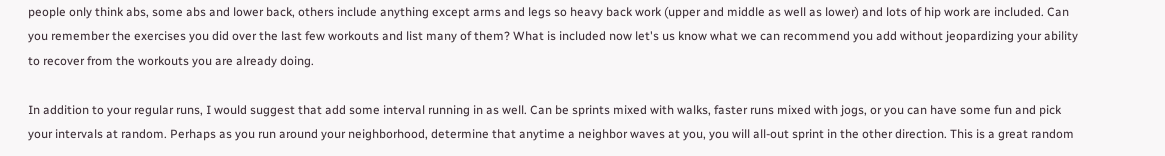people only think abs, some abs and lower back, others include anything except arms and legs so heavy back work (upper and middle as well as lower) and lots of hip work are included. Can you remember the exercises you did over the last few workouts and list many of them? What is included now let's us know what we can recommend you add without jeopardizing your ability to recover from the workouts you are already doing.

In addition to your regular runs, I would suggest that add some interval running in as well. Can be sprints mixed with walks, faster runs mixed with jogs, or you can have some fun and pick your intervals at random. Perhaps as you run around your neighborhood, determine that anytime a neighbor waves at you, you will all-out sprint in the other direction. This is a great random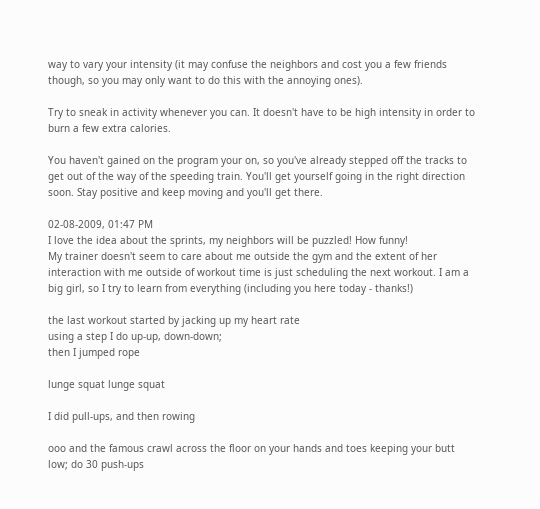way to vary your intensity (it may confuse the neighbors and cost you a few friends though, so you may only want to do this with the annoying ones).

Try to sneak in activity whenever you can. It doesn't have to be high intensity in order to burn a few extra calories.

You haven't gained on the program your on, so you've already stepped off the tracks to get out of the way of the speeding train. You'll get yourself going in the right direction soon. Stay positive and keep moving and you'll get there.

02-08-2009, 01:47 PM
I love the idea about the sprints, my neighbors will be puzzled! How funny!
My trainer doesn't seem to care about me outside the gym and the extent of her interaction with me outside of workout time is just scheduling the next workout. I am a big girl, so I try to learn from everything (including you here today - thanks!)

the last workout started by jacking up my heart rate
using a step I do up-up, down-down;
then I jumped rope

lunge squat lunge squat

I did pull-ups, and then rowing

ooo and the famous crawl across the floor on your hands and toes keeping your butt low; do 30 push-ups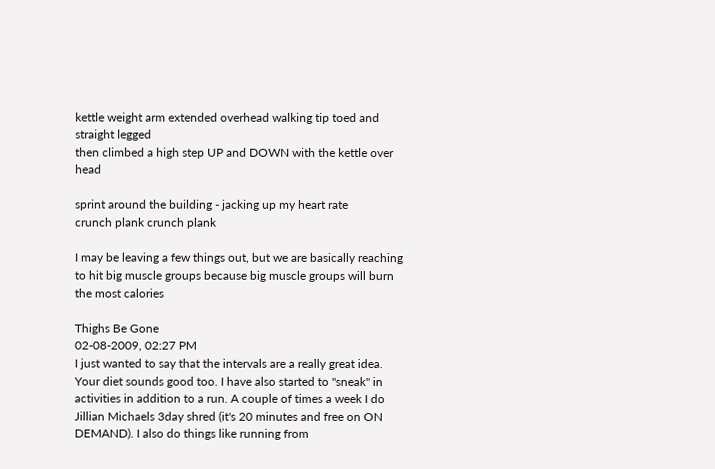kettle weight arm extended overhead walking tip toed and straight legged
then climbed a high step UP and DOWN with the kettle over head

sprint around the building - jacking up my heart rate
crunch plank crunch plank

I may be leaving a few things out, but we are basically reaching to hit big muscle groups because big muscle groups will burn the most calories

Thighs Be Gone
02-08-2009, 02:27 PM
I just wanted to say that the intervals are a really great idea. Your diet sounds good too. I have also started to "sneak" in activities in addition to a run. A couple of times a week I do Jillian Michaels 3day shred (it's 20 minutes and free on ON DEMAND). I also do things like running from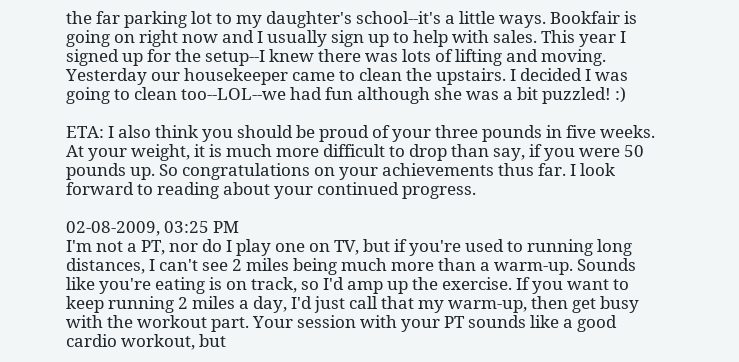the far parking lot to my daughter's school--it's a little ways. Bookfair is going on right now and I usually sign up to help with sales. This year I signed up for the setup--I knew there was lots of lifting and moving. Yesterday our housekeeper came to clean the upstairs. I decided I was going to clean too--LOL--we had fun although she was a bit puzzled! :)

ETA: I also think you should be proud of your three pounds in five weeks. At your weight, it is much more difficult to drop than say, if you were 50 pounds up. So congratulations on your achievements thus far. I look forward to reading about your continued progress.

02-08-2009, 03:25 PM
I'm not a PT, nor do I play one on TV, but if you're used to running long distances, I can't see 2 miles being much more than a warm-up. Sounds like you're eating is on track, so I'd amp up the exercise. If you want to keep running 2 miles a day, I'd just call that my warm-up, then get busy with the workout part. Your session with your PT sounds like a good cardio workout, but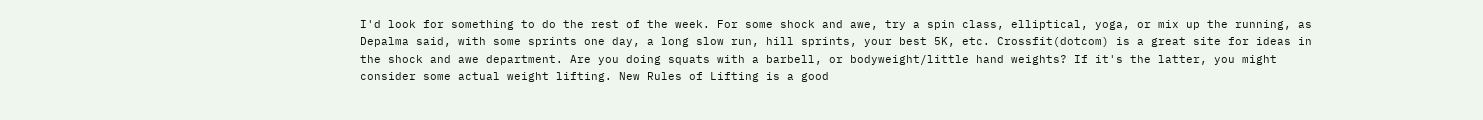I'd look for something to do the rest of the week. For some shock and awe, try a spin class, elliptical, yoga, or mix up the running, as Depalma said, with some sprints one day, a long slow run, hill sprints, your best 5K, etc. Crossfit(dotcom) is a great site for ideas in the shock and awe department. Are you doing squats with a barbell, or bodyweight/little hand weights? If it's the latter, you might consider some actual weight lifting. New Rules of Lifting is a good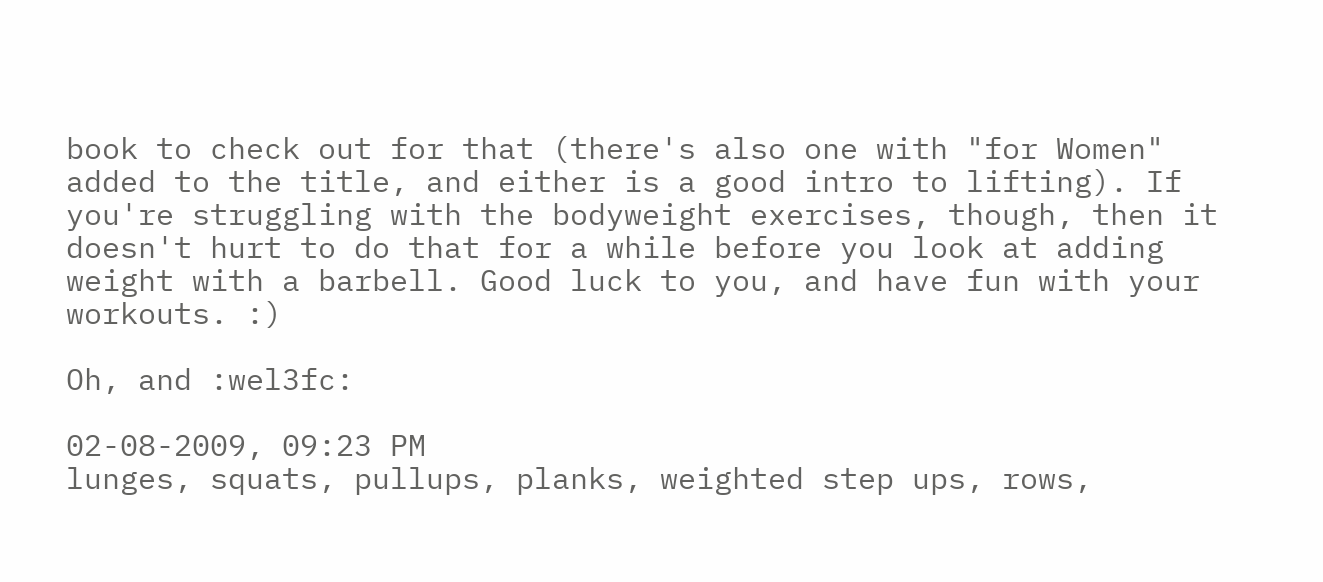book to check out for that (there's also one with "for Women" added to the title, and either is a good intro to lifting). If you're struggling with the bodyweight exercises, though, then it doesn't hurt to do that for a while before you look at adding weight with a barbell. Good luck to you, and have fun with your workouts. :)

Oh, and :wel3fc:

02-08-2009, 09:23 PM
lunges, squats, pullups, planks, weighted step ups, rows,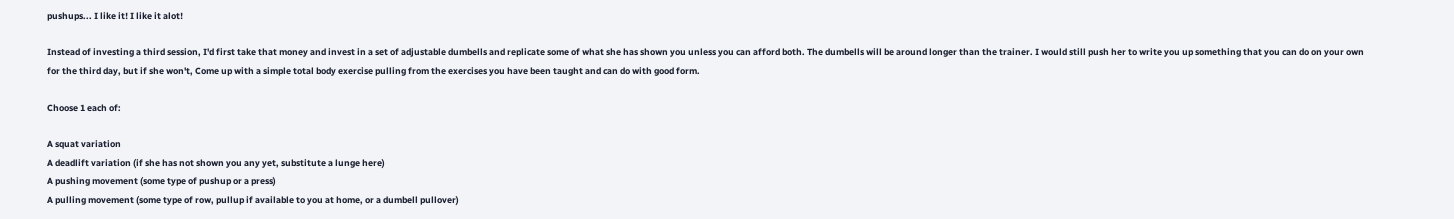pushups... I like it! I like it alot!

Instead of investing a third session, I'd first take that money and invest in a set of adjustable dumbells and replicate some of what she has shown you unless you can afford both. The dumbells will be around longer than the trainer. I would still push her to write you up something that you can do on your own for the third day, but if she won't, Come up with a simple total body exercise pulling from the exercises you have been taught and can do with good form.

Choose 1 each of:

A squat variation
A deadlift variation (if she has not shown you any yet, substitute a lunge here)
A pushing movement (some type of pushup or a press)
A pulling movement (some type of row, pullup if available to you at home, or a dumbell pullover)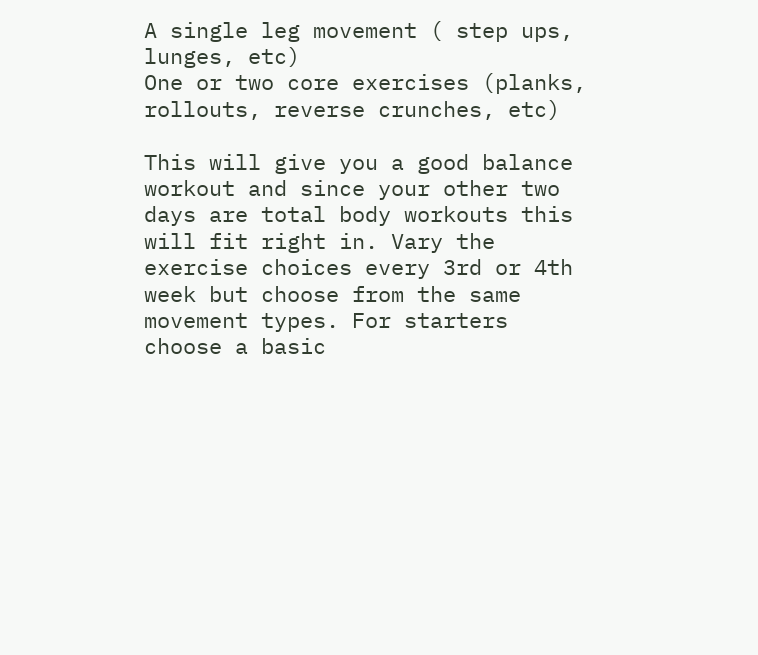A single leg movement ( step ups, lunges, etc)
One or two core exercises (planks, rollouts, reverse crunches, etc)

This will give you a good balance workout and since your other two days are total body workouts this will fit right in. Vary the exercise choices every 3rd or 4th week but choose from the same movement types. For starters choose a basic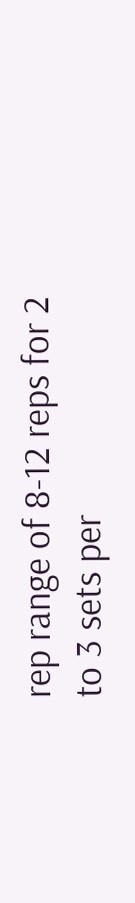rep range of 8-12 reps for 2 to 3 sets per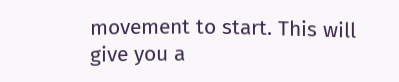movement to start. This will give you a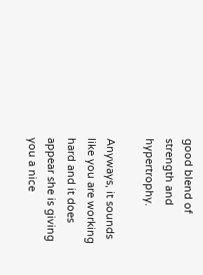good blend of strength and hypertrophy.

Anyways, it sounds like you are working hard and it does appear she is giving you a nice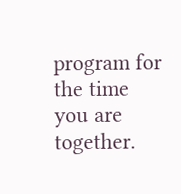program for the time you are together.